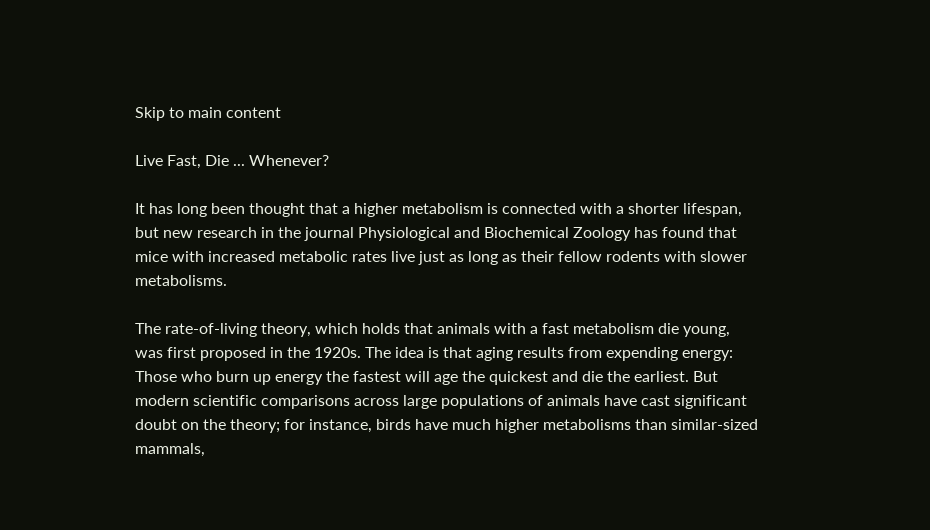Skip to main content

Live Fast, Die ... Whenever?

It has long been thought that a higher metabolism is connected with a shorter lifespan, but new research in the journal Physiological and Biochemical Zoology has found that mice with increased metabolic rates live just as long as their fellow rodents with slower metabolisms.

The rate-of-living theory, which holds that animals with a fast metabolism die young, was first proposed in the 1920s. The idea is that aging results from expending energy: Those who burn up energy the fastest will age the quickest and die the earliest. But modern scientific comparisons across large populations of animals have cast significant doubt on the theory; for instance, birds have much higher metabolisms than similar-sized mammals,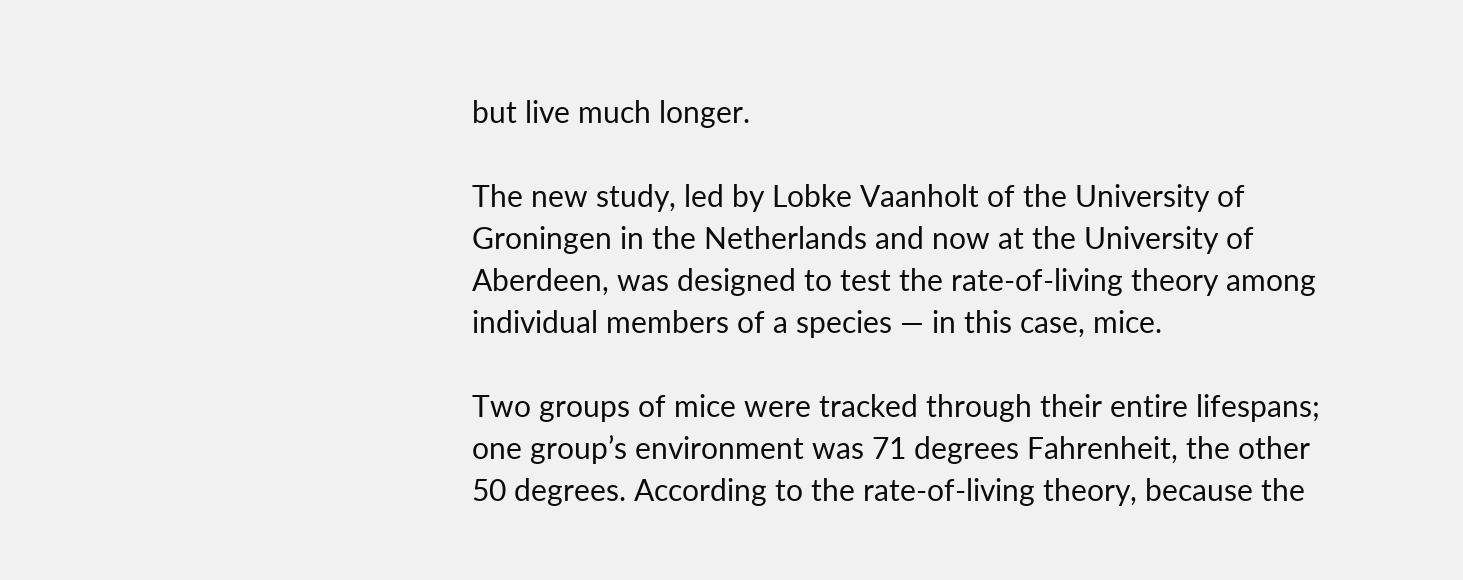but live much longer.

The new study, led by Lobke Vaanholt of the University of Groningen in the Netherlands and now at the University of Aberdeen, was designed to test the rate-of-living theory among individual members of a species — in this case, mice.

Two groups of mice were tracked through their entire lifespans; one group’s environment was 71 degrees Fahrenheit, the other 50 degrees. According to the rate-of-living theory, because the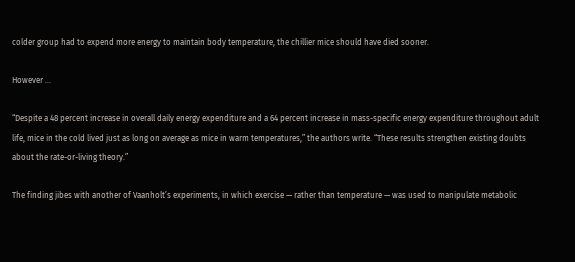colder group had to expend more energy to maintain body temperature, the chillier mice should have died sooner.

However …

“Despite a 48 percent increase in overall daily energy expenditure and a 64 percent increase in mass-specific energy expenditure throughout adult life, mice in the cold lived just as long on average as mice in warm temperatures,” the authors write. “These results strengthen existing doubts about the rate-or-living theory.”

The finding jibes with another of Vaanholt’s experiments, in which exercise — rather than temperature — was used to manipulate metabolic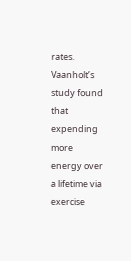rates. Vaanholt’s study found that expending more energy over a lifetime via exercise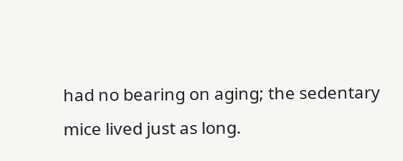had no bearing on aging; the sedentary mice lived just as long.